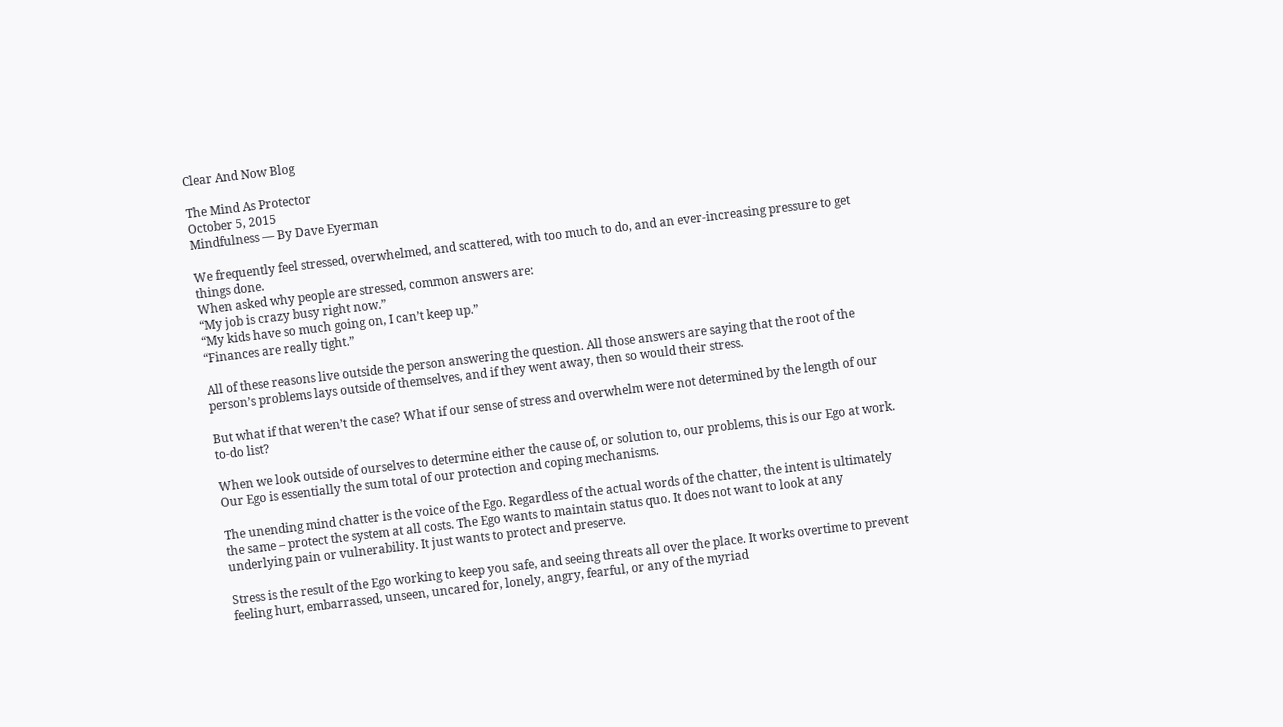Clear And Now Blog

The Mind As Protector
October 5, 2015
Mindfulness — By Dave Eyerman

We frequently feel stressed, overwhelmed, and scattered, with too much to do, and an ever-increasing pressure to get things done.
When asked why people are stressed, common answers are:
“My job is crazy busy right now.”
“My kids have so much going on, I can’t keep up.”
“Finances are really tight.”

All of these reasons live outside the person answering the question. All those answers are saying that the root of the person’s problems lays outside of themselves, and if they went away, then so would their stress.

But what if that weren’t the case? What if our sense of stress and overwhelm were not determined by the length of our to-do list?

When we look outside of ourselves to determine either the cause of, or solution to, our problems, this is our Ego at work. Our Ego is essentially the sum total of our protection and coping mechanisms.

The unending mind chatter is the voice of the Ego. Regardless of the actual words of the chatter, the intent is ultimately the same – protect the system at all costs. The Ego wants to maintain status quo. It does not want to look at any underlying pain or vulnerability. It just wants to protect and preserve.

Stress is the result of the Ego working to keep you safe, and seeing threats all over the place. It works overtime to prevent feeling hurt, embarrassed, unseen, uncared for, lonely, angry, fearful, or any of the myriad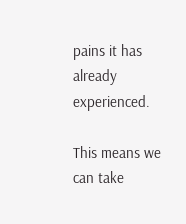pains it has already experienced.

This means we can take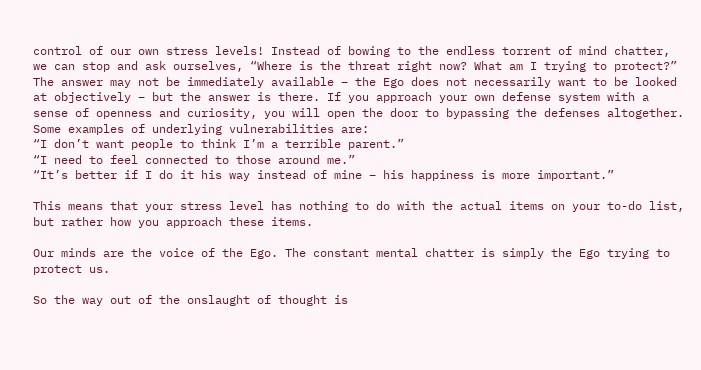control of our own stress levels! Instead of bowing to the endless torrent of mind chatter, we can stop and ask ourselves, “Where is the threat right now? What am I trying to protect?” The answer may not be immediately available – the Ego does not necessarily want to be looked at objectively – but the answer is there. If you approach your own defense system with a sense of openness and curiosity, you will open the door to bypassing the defenses altogether. Some examples of underlying vulnerabilities are:
“I don’t want people to think I’m a terrible parent.”
“I need to feel connected to those around me.”
“It’s better if I do it his way instead of mine – his happiness is more important.”

This means that your stress level has nothing to do with the actual items on your to-do list, but rather how you approach these items.

Our minds are the voice of the Ego. The constant mental chatter is simply the Ego trying to protect us.

So the way out of the onslaught of thought is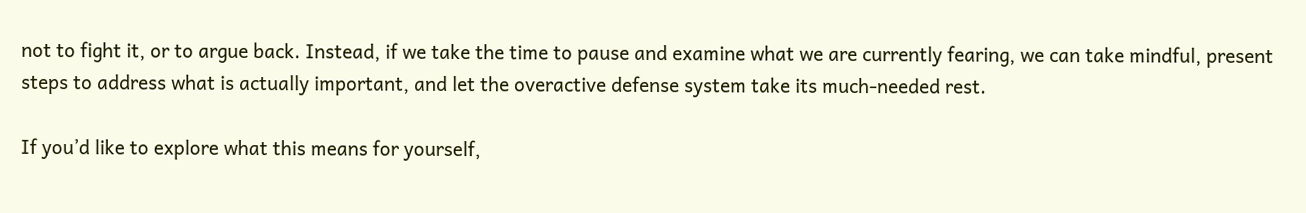not to fight it, or to argue back. Instead, if we take the time to pause and examine what we are currently fearing, we can take mindful, present steps to address what is actually important, and let the overactive defense system take its much-needed rest.

If you’d like to explore what this means for yourself,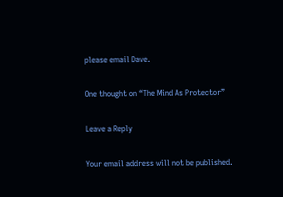please email Dave.

One thought on “The Mind As Protector”

Leave a Reply

Your email address will not be published.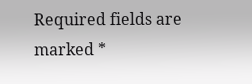Required fields are marked *